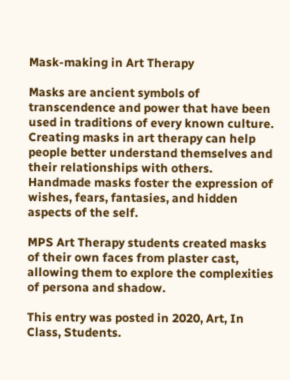Mask-making in Art Therapy

Masks are ancient symbols of transcendence and power that have been used in traditions of every known culture. Creating masks in art therapy can help people better understand themselves and their relationships with others. Handmade masks foster the expression of wishes, fears, fantasies, and hidden aspects of the self.

MPS Art Therapy students created masks of their own faces from plaster cast, allowing them to explore the complexities of persona and shadow.

This entry was posted in 2020, Art, In Class, Students.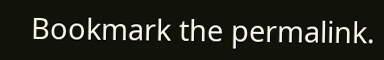Bookmark the permalink.